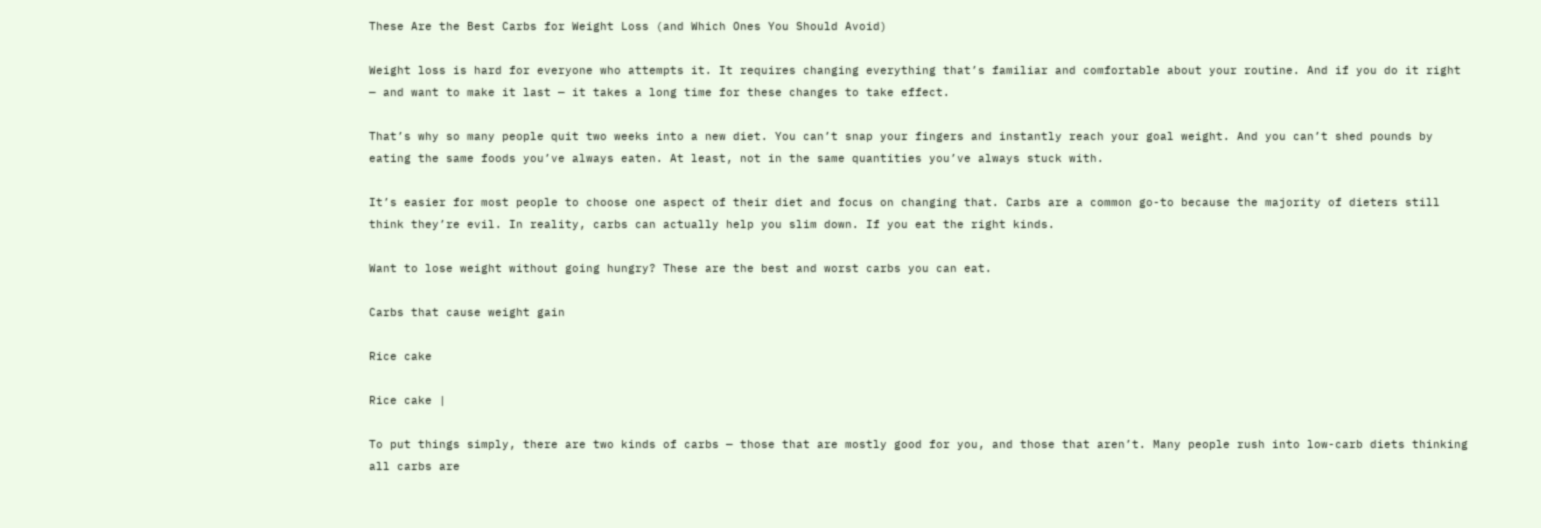These Are the Best Carbs for Weight Loss (and Which Ones You Should Avoid)

Weight loss is hard for everyone who attempts it. It requires changing everything that’s familiar and comfortable about your routine. And if you do it right — and want to make it last — it takes a long time for these changes to take effect.

That’s why so many people quit two weeks into a new diet. You can’t snap your fingers and instantly reach your goal weight. And you can’t shed pounds by eating the same foods you’ve always eaten. At least, not in the same quantities you’ve always stuck with.

It’s easier for most people to choose one aspect of their diet and focus on changing that. Carbs are a common go-to because the majority of dieters still think they’re evil. In reality, carbs can actually help you slim down. If you eat the right kinds.

Want to lose weight without going hungry? These are the best and worst carbs you can eat.

Carbs that cause weight gain

Rice cake

Rice cake |

To put things simply, there are two kinds of carbs — those that are mostly good for you, and those that aren’t. Many people rush into low-carb diets thinking all carbs are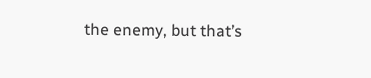the enemy, but that’s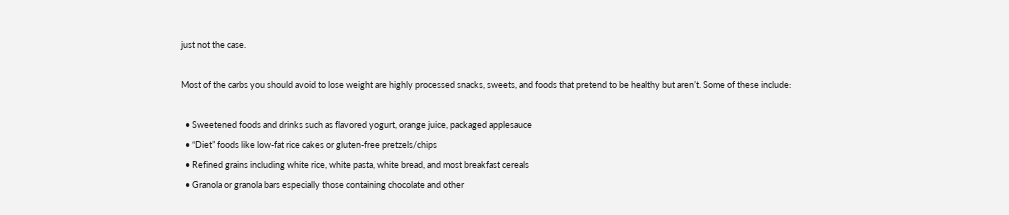just not the case.

Most of the carbs you should avoid to lose weight are highly processed snacks, sweets, and foods that pretend to be healthy but aren’t. Some of these include:

  • Sweetened foods and drinks such as flavored yogurt, orange juice, packaged applesauce
  • “Diet” foods like low-fat rice cakes or gluten-free pretzels/chips
  • Refined grains including white rice, white pasta, white bread, and most breakfast cereals
  • Granola or granola bars especially those containing chocolate and other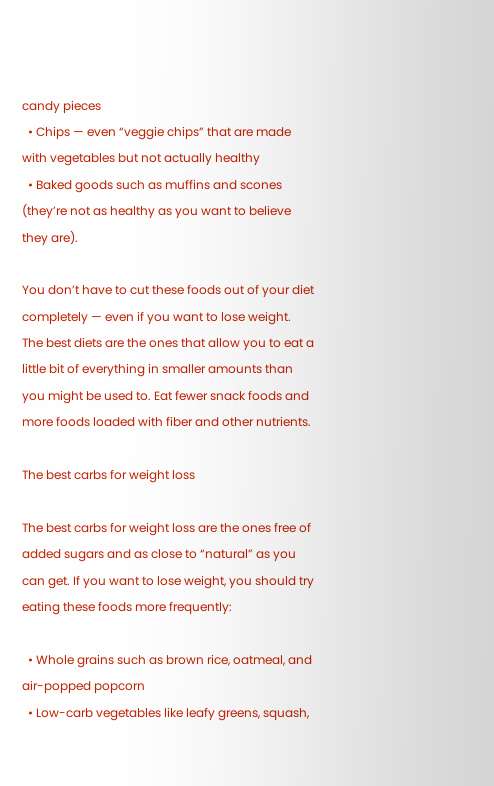candy pieces
  • Chips — even “veggie chips” that are made with vegetables but not actually healthy
  • Baked goods such as muffins and scones (they’re not as healthy as you want to believe they are).

You don’t have to cut these foods out of your diet completely — even if you want to lose weight. The best diets are the ones that allow you to eat a little bit of everything in smaller amounts than you might be used to. Eat fewer snack foods and more foods loaded with fiber and other nutrients.

The best carbs for weight loss

The best carbs for weight loss are the ones free of added sugars and as close to “natural” as you can get. If you want to lose weight, you should try eating these foods more frequently:

  • Whole grains such as brown rice, oatmeal, and air-popped popcorn
  • Low-carb vegetables like leafy greens, squash,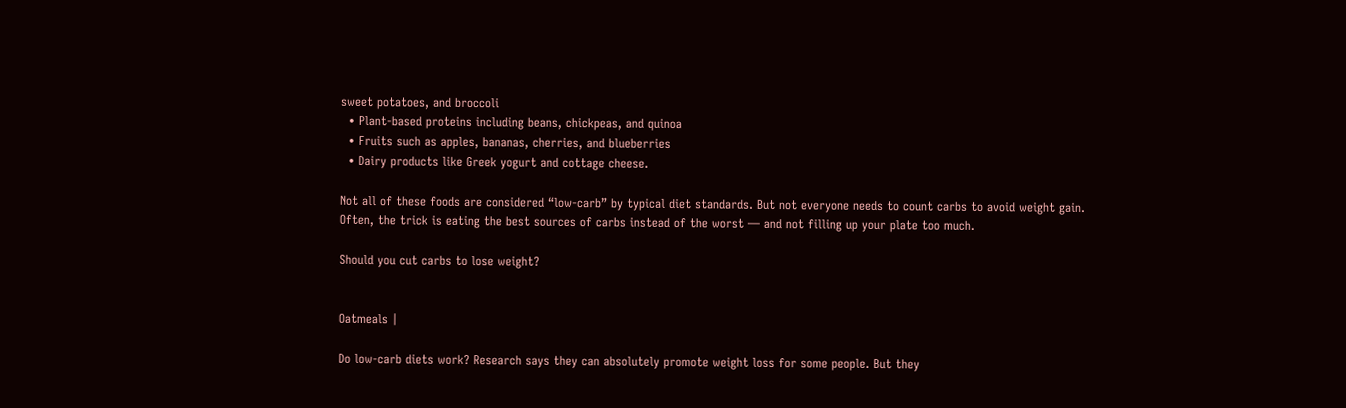sweet potatoes, and broccoli
  • Plant-based proteins including beans, chickpeas, and quinoa
  • Fruits such as apples, bananas, cherries, and blueberries
  • Dairy products like Greek yogurt and cottage cheese.

Not all of these foods are considered “low-carb” by typical diet standards. But not everyone needs to count carbs to avoid weight gain. Often, the trick is eating the best sources of carbs instead of the worst — and not filling up your plate too much.

Should you cut carbs to lose weight?


Oatmeals |

Do low-carb diets work? Research says they can absolutely promote weight loss for some people. But they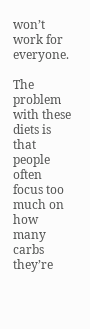won’t work for everyone.

The problem with these diets is that people often focus too much on how many carbs they’re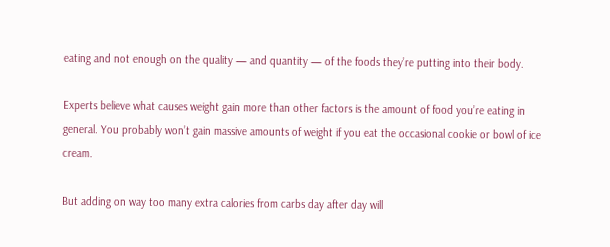eating and not enough on the quality — and quantity — of the foods they’re putting into their body.

Experts believe what causes weight gain more than other factors is the amount of food you’re eating in general. You probably won’t gain massive amounts of weight if you eat the occasional cookie or bowl of ice cream.

But adding on way too many extra calories from carbs day after day will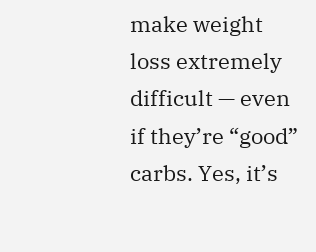make weight loss extremely difficult — even if they’re “good” carbs. Yes, it’s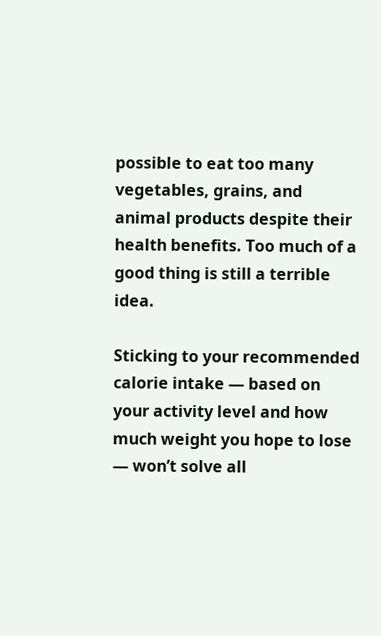possible to eat too many vegetables, grains, and animal products despite their health benefits. Too much of a good thing is still a terrible idea.

Sticking to your recommended calorie intake — based on your activity level and how much weight you hope to lose — won’t solve all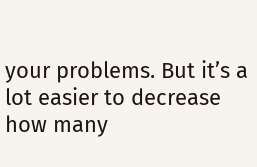your problems. But it’s a lot easier to decrease how many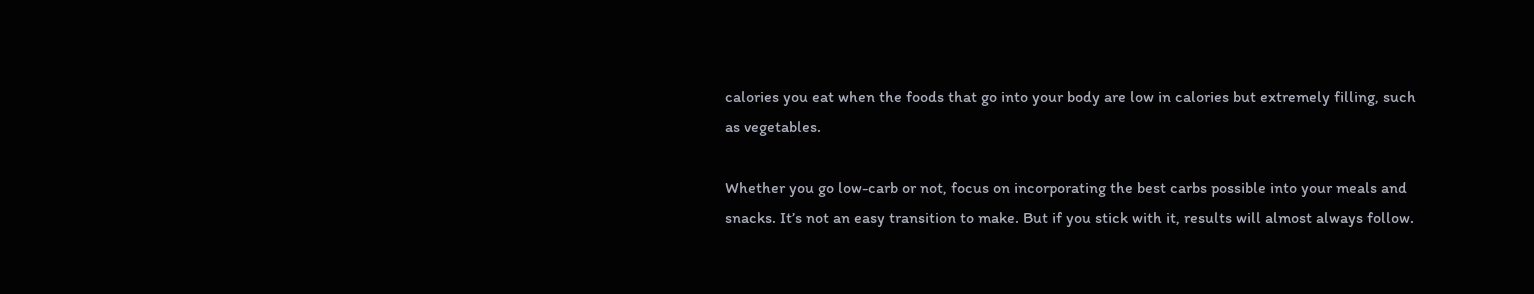calories you eat when the foods that go into your body are low in calories but extremely filling, such as vegetables.

Whether you go low-carb or not, focus on incorporating the best carbs possible into your meals and snacks. It’s not an easy transition to make. But if you stick with it, results will almost always follow.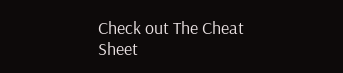Check out The Cheat Sheet